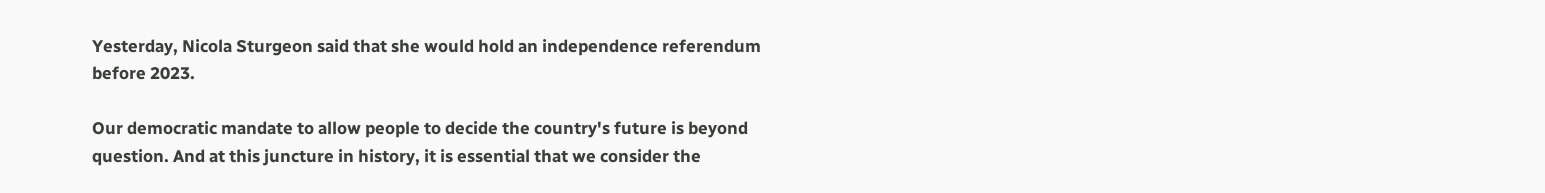Yesterday, Nicola Sturgeon said that she would hold an independence referendum before 2023.

Our democratic mandate to allow people to decide the country's future is beyond question. And at this juncture in history, it is essential that we consider the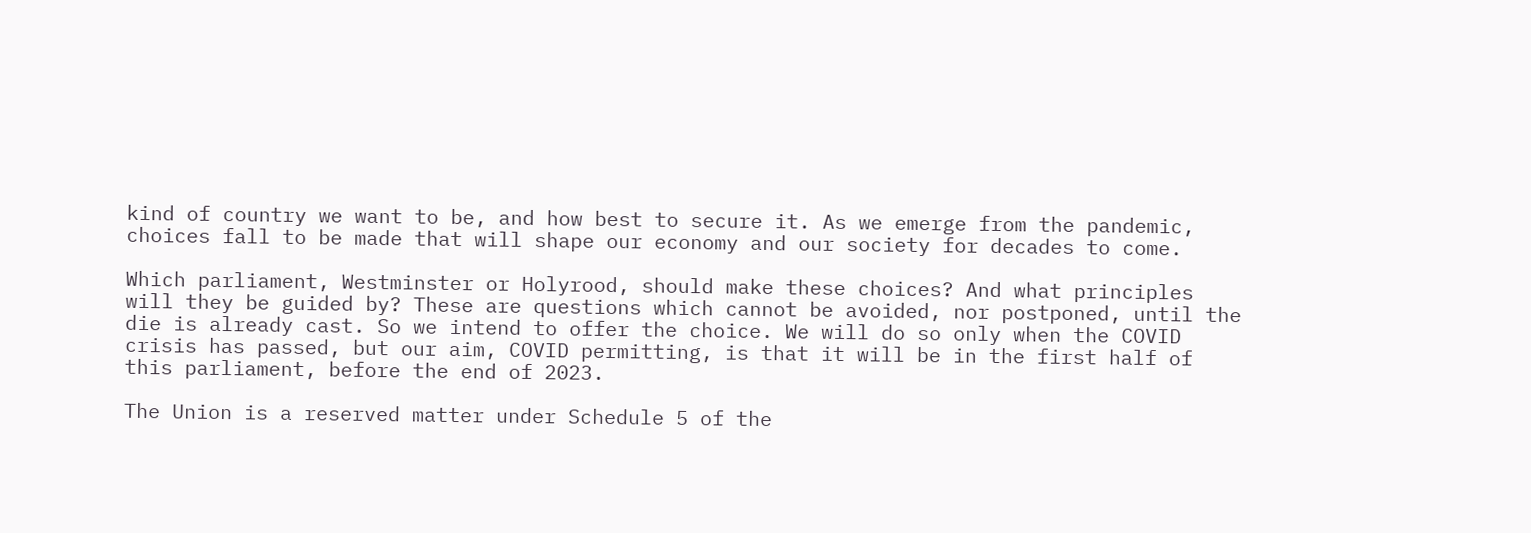kind of country we want to be, and how best to secure it. As we emerge from the pandemic, choices fall to be made that will shape our economy and our society for decades to come.

Which parliament, Westminster or Holyrood, should make these choices? And what principles will they be guided by? These are questions which cannot be avoided, nor postponed, until the die is already cast. So we intend to offer the choice. We will do so only when the COVID crisis has passed, but our aim, COVID permitting, is that it will be in the first half of this parliament, before the end of 2023.

The Union is a reserved matter under Schedule 5 of the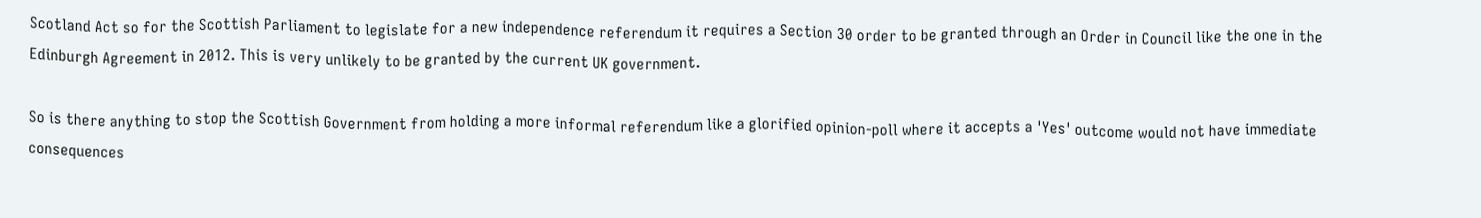Scotland Act so for the Scottish Parliament to legislate for a new independence referendum it requires a Section 30 order to be granted through an Order in Council like the one in the Edinburgh Agreement in 2012. This is very unlikely to be granted by the current UK government.

So is there anything to stop the Scottish Government from holding a more informal referendum like a glorified opinion-poll where it accepts a 'Yes' outcome would not have immediate consequences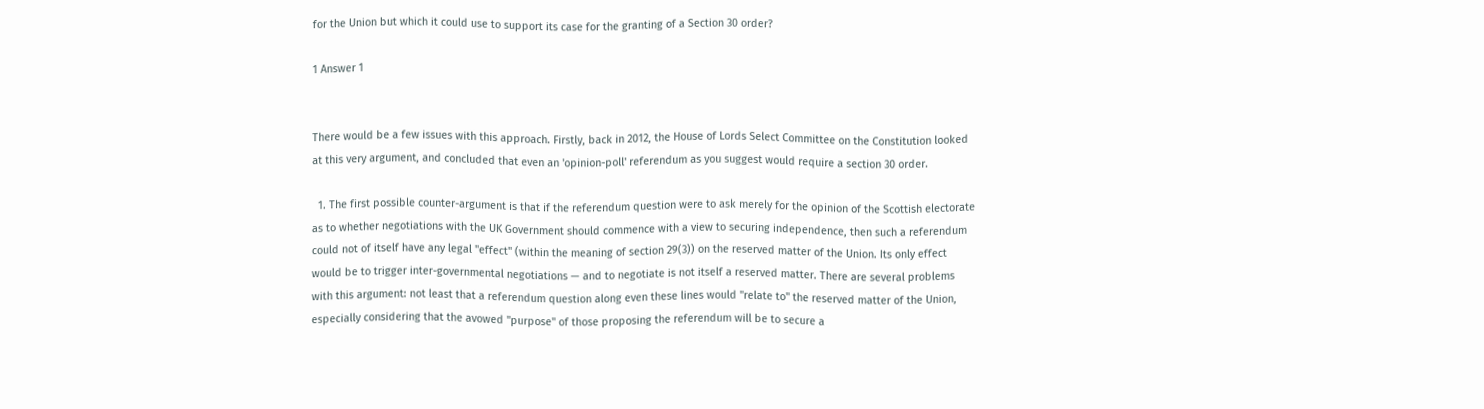for the Union but which it could use to support its case for the granting of a Section 30 order?

1 Answer 1


There would be a few issues with this approach. Firstly, back in 2012, the House of Lords Select Committee on the Constitution looked at this very argument, and concluded that even an 'opinion-poll' referendum as you suggest would require a section 30 order.

  1. The first possible counter-argument is that if the referendum question were to ask merely for the opinion of the Scottish electorate as to whether negotiations with the UK Government should commence with a view to securing independence, then such a referendum could not of itself have any legal "effect" (within the meaning of section 29(3)) on the reserved matter of the Union. Its only effect would be to trigger inter-governmental negotiations — and to negotiate is not itself a reserved matter. There are several problems with this argument: not least that a referendum question along even these lines would "relate to" the reserved matter of the Union, especially considering that the avowed "purpose" of those proposing the referendum will be to secure a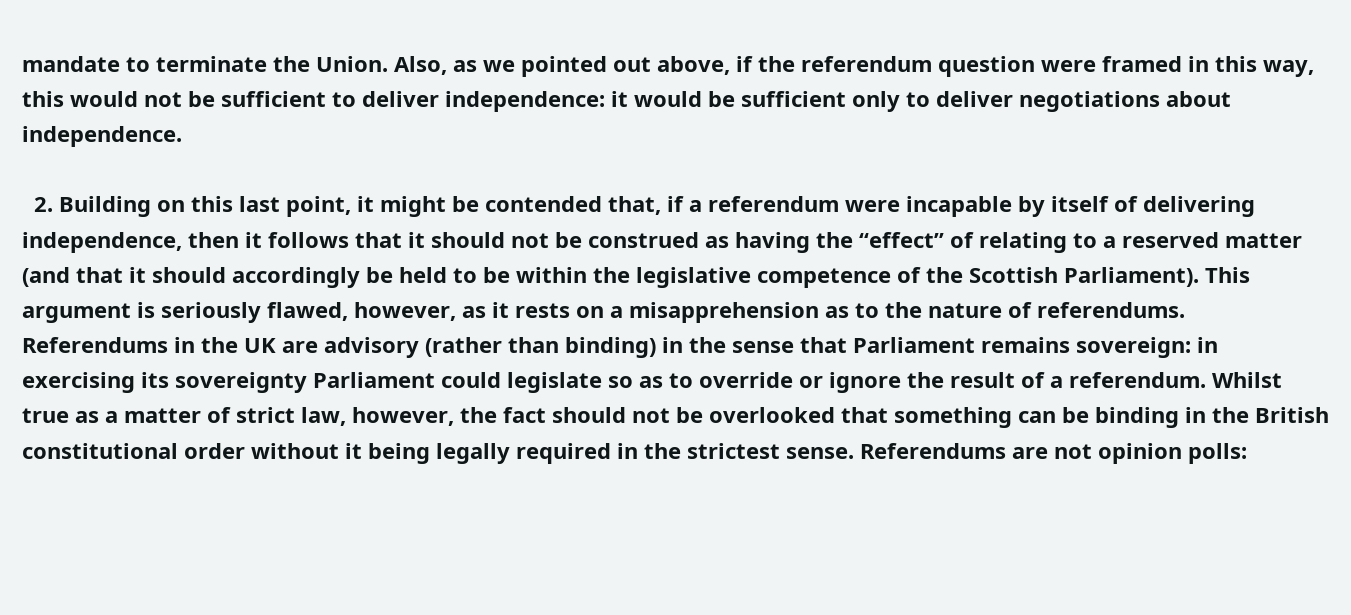mandate to terminate the Union. Also, as we pointed out above, if the referendum question were framed in this way, this would not be sufficient to deliver independence: it would be sufficient only to deliver negotiations about independence.

  2. Building on this last point, it might be contended that, if a referendum were incapable by itself of delivering independence, then it follows that it should not be construed as having the “effect” of relating to a reserved matter (and that it should accordingly be held to be within the legislative competence of the Scottish Parliament). This argument is seriously flawed, however, as it rests on a misapprehension as to the nature of referendums. Referendums in the UK are advisory (rather than binding) in the sense that Parliament remains sovereign: in exercising its sovereignty Parliament could legislate so as to override or ignore the result of a referendum. Whilst true as a matter of strict law, however, the fact should not be overlooked that something can be binding in the British constitutional order without it being legally required in the strictest sense. Referendums are not opinion polls: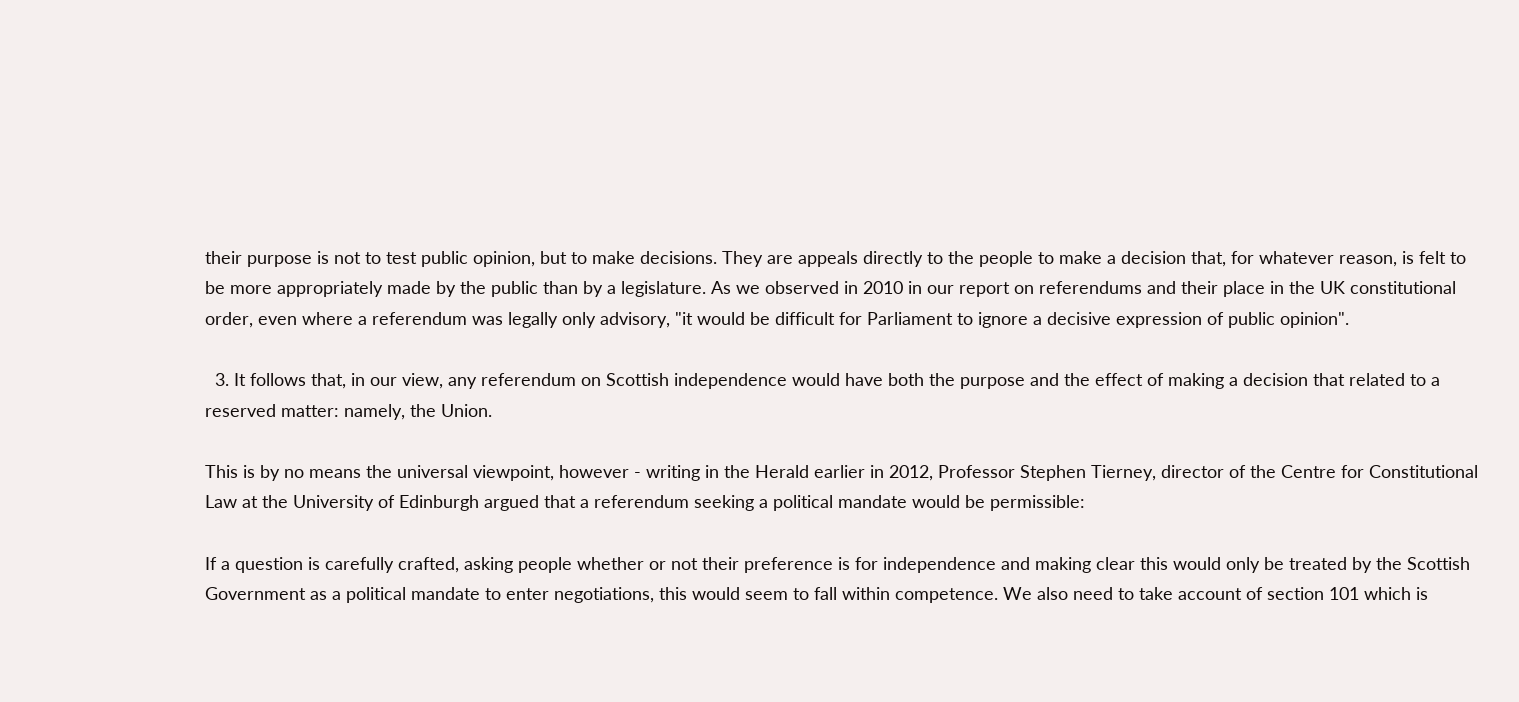their purpose is not to test public opinion, but to make decisions. They are appeals directly to the people to make a decision that, for whatever reason, is felt to be more appropriately made by the public than by a legislature. As we observed in 2010 in our report on referendums and their place in the UK constitutional order, even where a referendum was legally only advisory, "it would be difficult for Parliament to ignore a decisive expression of public opinion".

  3. It follows that, in our view, any referendum on Scottish independence would have both the purpose and the effect of making a decision that related to a reserved matter: namely, the Union.

This is by no means the universal viewpoint, however - writing in the Herald earlier in 2012, Professor Stephen Tierney, director of the Centre for Constitutional Law at the University of Edinburgh argued that a referendum seeking a political mandate would be permissible:

If a question is carefully crafted, asking people whether or not their preference is for independence and making clear this would only be treated by the Scottish Government as a political mandate to enter negotiations, this would seem to fall within competence. We also need to take account of section 101 which is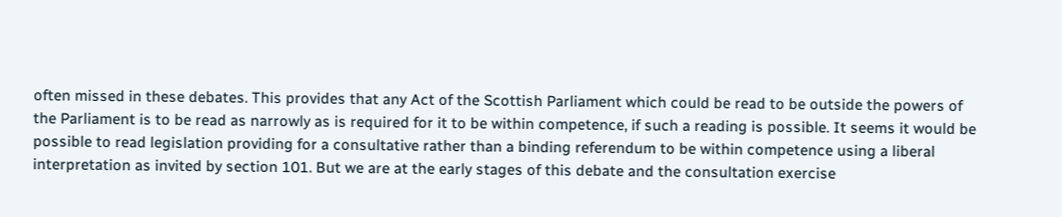often missed in these debates. This provides that any Act of the Scottish Parliament which could be read to be outside the powers of the Parliament is to be read as narrowly as is required for it to be within competence, if such a reading is possible. It seems it would be possible to read legislation providing for a consultative rather than a binding referendum to be within competence using a liberal interpretation as invited by section 101. But we are at the early stages of this debate and the consultation exercise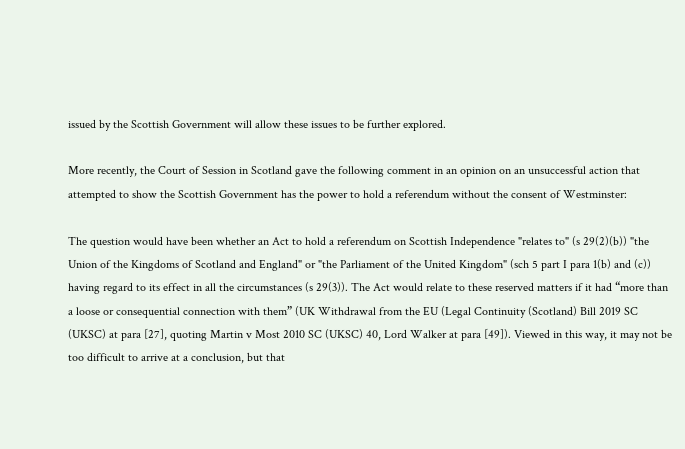issued by the Scottish Government will allow these issues to be further explored.

More recently, the Court of Session in Scotland gave the following comment in an opinion on an unsuccessful action that attempted to show the Scottish Government has the power to hold a referendum without the consent of Westminster:

The question would have been whether an Act to hold a referendum on Scottish Independence "relates to" (s 29(2)(b)) "the Union of the Kingdoms of Scotland and England" or "the Parliament of the United Kingdom" (sch 5 part I para 1(b) and (c)) having regard to its effect in all the circumstances (s 29(3)). The Act would relate to these reserved matters if it had “more than a loose or consequential connection with them” (UK Withdrawal from the EU (Legal Continuity (Scotland) Bill 2019 SC (UKSC) at para [27], quoting Martin v Most 2010 SC (UKSC) 40, Lord Walker at para [49]). Viewed in this way, it may not be too difficult to arrive at a conclusion, but that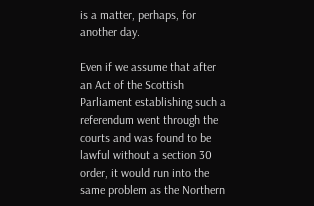is a matter, perhaps, for another day.

Even if we assume that after an Act of the Scottish Parliament establishing such a referendum went through the courts and was found to be lawful without a section 30 order, it would run into the same problem as the Northern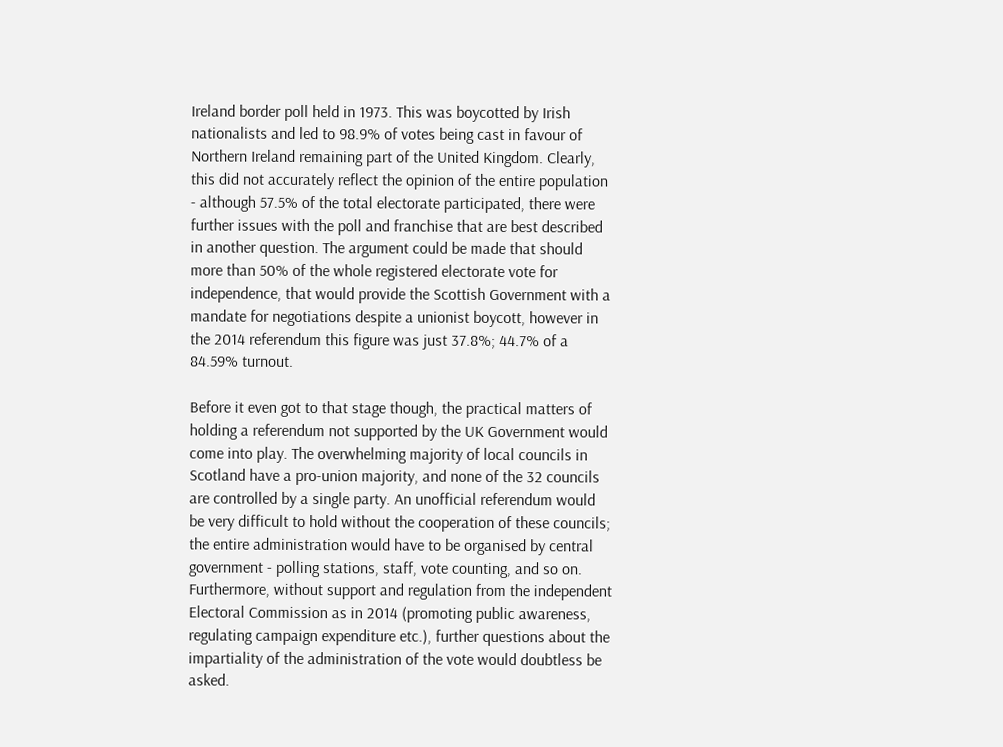Ireland border poll held in 1973. This was boycotted by Irish nationalists and led to 98.9% of votes being cast in favour of Northern Ireland remaining part of the United Kingdom. Clearly, this did not accurately reflect the opinion of the entire population - although 57.5% of the total electorate participated, there were further issues with the poll and franchise that are best described in another question. The argument could be made that should more than 50% of the whole registered electorate vote for independence, that would provide the Scottish Government with a mandate for negotiations despite a unionist boycott, however in the 2014 referendum this figure was just 37.8%; 44.7% of a 84.59% turnout.

Before it even got to that stage though, the practical matters of holding a referendum not supported by the UK Government would come into play. The overwhelming majority of local councils in Scotland have a pro-union majority, and none of the 32 councils are controlled by a single party. An unofficial referendum would be very difficult to hold without the cooperation of these councils; the entire administration would have to be organised by central government - polling stations, staff, vote counting, and so on. Furthermore, without support and regulation from the independent Electoral Commission as in 2014 (promoting public awareness, regulating campaign expenditure etc.), further questions about the impartiality of the administration of the vote would doubtless be asked.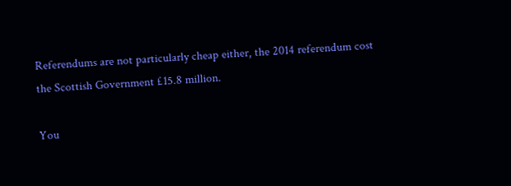Referendums are not particularly cheap either, the 2014 referendum cost the Scottish Government £15.8 million.

You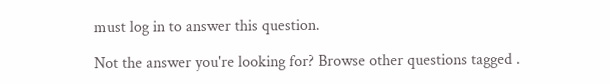must log in to answer this question.

Not the answer you're looking for? Browse other questions tagged .